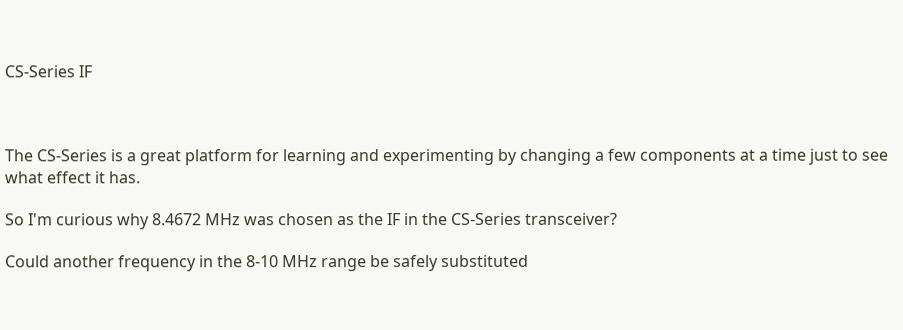CS-Series IF



The CS-Series is a great platform for learning and experimenting by changing a few components at a time just to see what effect it has.

So I'm curious why 8.4672 MHz was chosen as the IF in the CS-Series transceiver?

Could another frequency in the 8-10 MHz range be safely substituted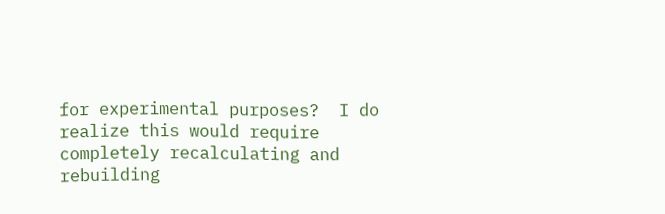for experimental purposes?  I do realize this would require completely recalculating and rebuilding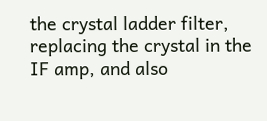the crystal ladder filter, replacing the crystal in the IF amp, and also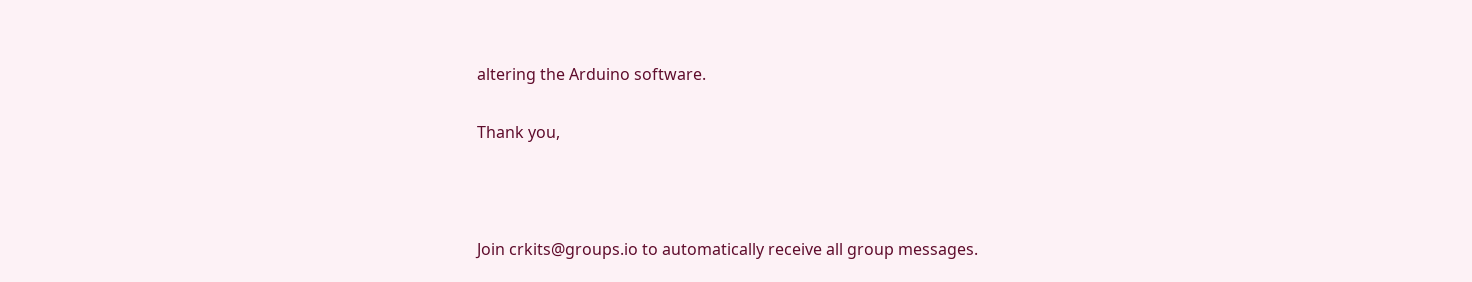altering the Arduino software.

Thank you,



Join crkits@groups.io to automatically receive all group messages.